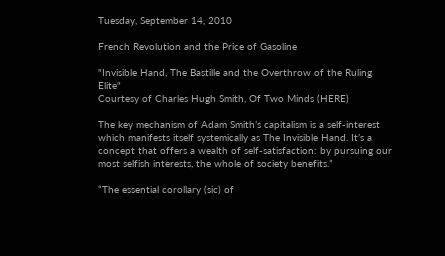Tuesday, September 14, 2010

French Revolution and the Price of Gasoline

"Invisible Hand, The Bastille and the Overthrow of the Ruling Elite"
Courtesy of Charles Hugh Smith, Of Two Minds (HERE)

The key mechanism of Adam Smith’s capitalism is a self-interest which manifests itself systemically as The Invisible Hand. It’s a concept that offers a wealth of self-satisfaction: by pursuing our most selfish interests, the whole of society benefits.”

“The essential corollary (sic) of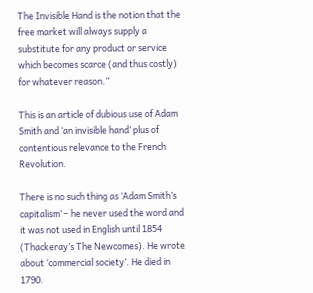The Invisible Hand is the notion that the free market will always supply a substitute for any product or service which becomes scarce (and thus costly) for whatever reason.”

This is an article of dubious use of Adam Smith and ‘an invisible hand’ plus of contentious relevance to the French Revolution.

There is no such thing as ‘Adam Smith’s capitalism’ – he never used the word and it was not used in English until 1854 (Thackeray’s The Newcomes). He wrote about ‘commercial society’. He died in 1790.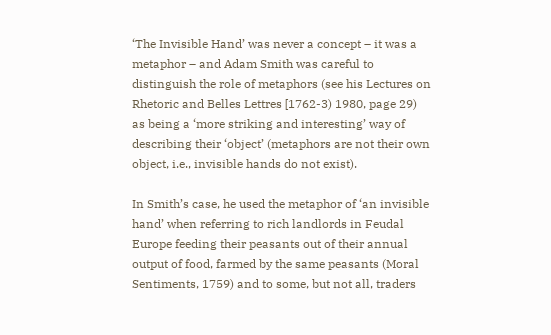‘The Invisible Hand’ was never a concept – it was a metaphor – and Adam Smith was careful to distinguish the role of metaphors (see his Lectures on Rhetoric and Belles Lettres [1762-3) 1980, page 29) as being a ‘more striking and interesting’ way of describing their ‘object’ (metaphors are not their own object, i.e., invisible hands do not exist).

In Smith’s case, he used the metaphor of ‘an invisible hand’ when referring to rich landlords in Feudal Europe feeding their peasants out of their annual output of food, farmed by the same peasants (Moral Sentiments, 1759) and to some, but not all, traders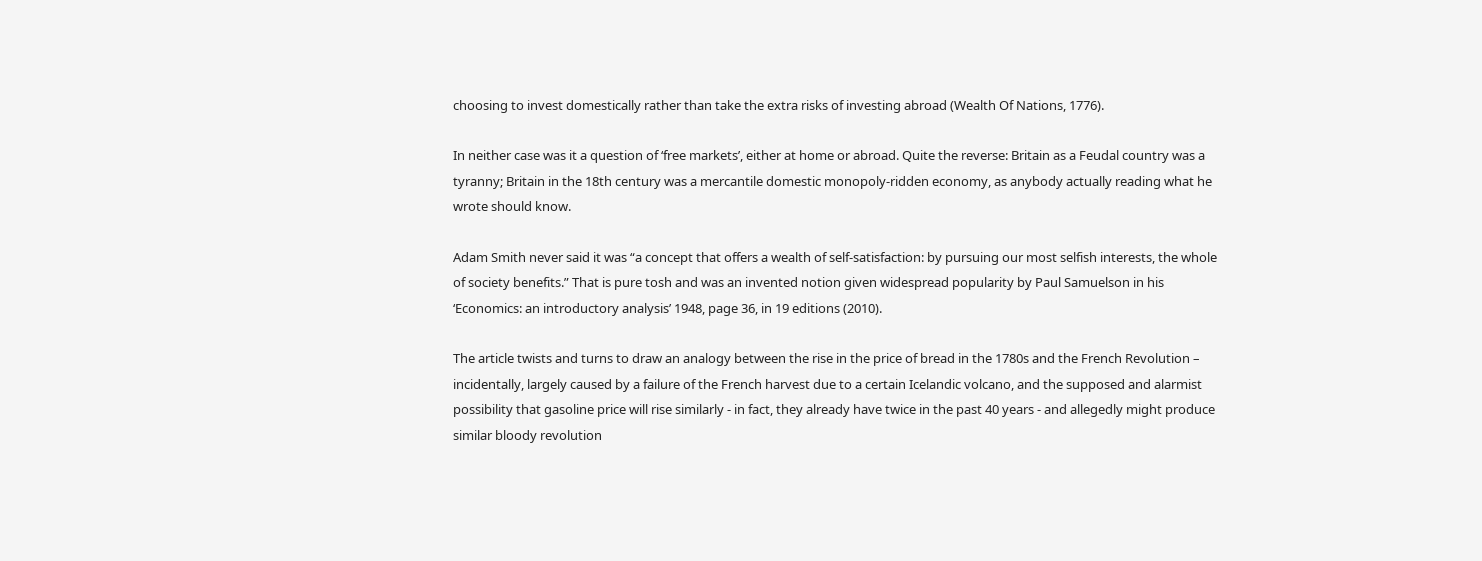choosing to invest domestically rather than take the extra risks of investing abroad (Wealth Of Nations, 1776).

In neither case was it a question of ‘free markets’, either at home or abroad. Quite the reverse: Britain as a Feudal country was a tyranny; Britain in the 18th century was a mercantile domestic monopoly-ridden economy, as anybody actually reading what he wrote should know.

Adam Smith never said it was “a concept that offers a wealth of self-satisfaction: by pursuing our most selfish interests, the whole of society benefits.” That is pure tosh and was an invented notion given widespread popularity by Paul Samuelson in his ‘Economics: an introductory analysis’ 1948, page 36, in 19 editions (2010).

The article twists and turns to draw an analogy between the rise in the price of bread in the 1780s and the French Revolution – incidentally, largely caused by a failure of the French harvest due to a certain Icelandic volcano, and the supposed and alarmist possibility that gasoline price will rise similarly - in fact, they already have twice in the past 40 years - and allegedly might produce similar bloody revolution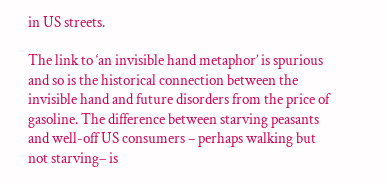in US streets.

The link to ‘an invisible hand metaphor’ is spurious and so is the historical connection between the invisible hand and future disorders from the price of gasoline. The difference between starving peasants and well-off US consumers – perhaps walking but not starving– is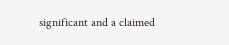significant and a claimed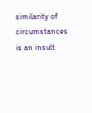similarity of circumstances is an insult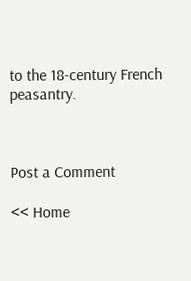to the 18-century French peasantry.



Post a Comment

<< Home